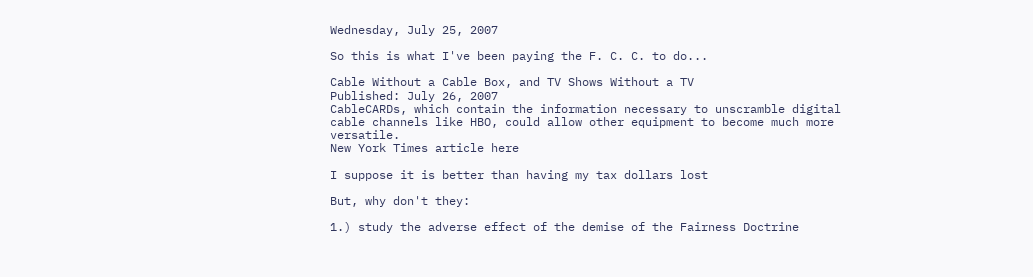Wednesday, July 25, 2007

So this is what I've been paying the F. C. C. to do...

Cable Without a Cable Box, and TV Shows Without a TV
Published: July 26, 2007
CableCARDs, which contain the information necessary to unscramble digital cable channels like HBO, could allow other equipment to become much more versatile.
New York Times article here

I suppose it is better than having my tax dollars lost

But, why don't they:

1.) study the adverse effect of the demise of the Fairness Doctrine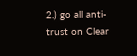2.) go all anti-trust on Clear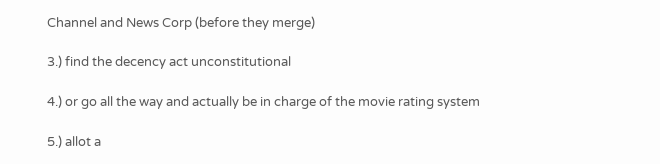Channel and News Corp (before they merge)

3.) find the decency act unconstitutional

4.) or go all the way and actually be in charge of the movie rating system

5.) allot a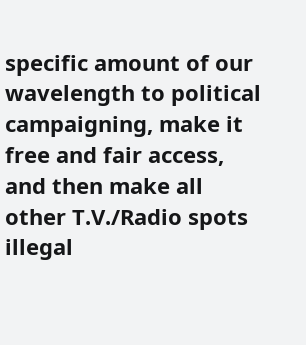specific amount of our wavelength to political campaigning, make it free and fair access, and then make all other T.V./Radio spots illegal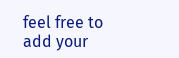feel free to add your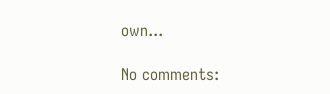own...

No comments: